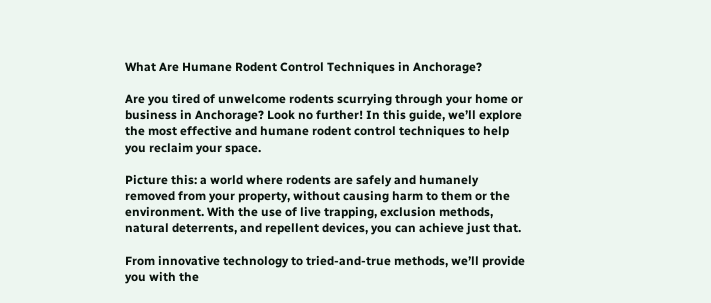What Are Humane Rodent Control Techniques in Anchorage?

Are you tired of unwelcome rodents scurrying through your home or business in Anchorage? Look no further! In this guide, we’ll explore the most effective and humane rodent control techniques to help you reclaim your space.

Picture this: a world where rodents are safely and humanely removed from your property, without causing harm to them or the environment. With the use of live trapping, exclusion methods, natural deterrents, and repellent devices, you can achieve just that.

From innovative technology to tried-and-true methods, we’ll provide you with the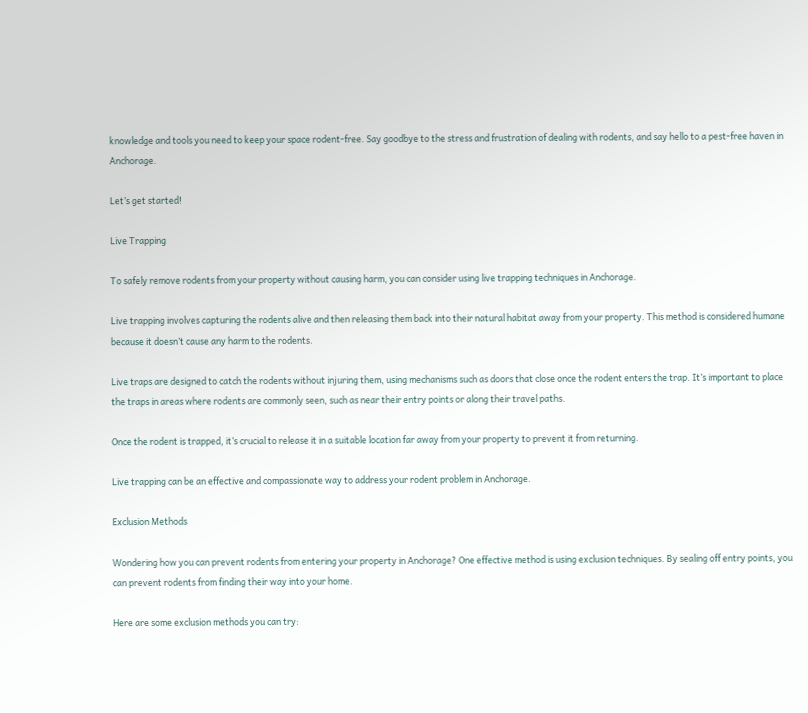knowledge and tools you need to keep your space rodent-free. Say goodbye to the stress and frustration of dealing with rodents, and say hello to a pest-free haven in Anchorage.

Let’s get started!

Live Trapping

To safely remove rodents from your property without causing harm, you can consider using live trapping techniques in Anchorage.

Live trapping involves capturing the rodents alive and then releasing them back into their natural habitat away from your property. This method is considered humane because it doesn’t cause any harm to the rodents.

Live traps are designed to catch the rodents without injuring them, using mechanisms such as doors that close once the rodent enters the trap. It’s important to place the traps in areas where rodents are commonly seen, such as near their entry points or along their travel paths.

Once the rodent is trapped, it’s crucial to release it in a suitable location far away from your property to prevent it from returning.

Live trapping can be an effective and compassionate way to address your rodent problem in Anchorage.

Exclusion Methods

Wondering how you can prevent rodents from entering your property in Anchorage? One effective method is using exclusion techniques. By sealing off entry points, you can prevent rodents from finding their way into your home.

Here are some exclusion methods you can try: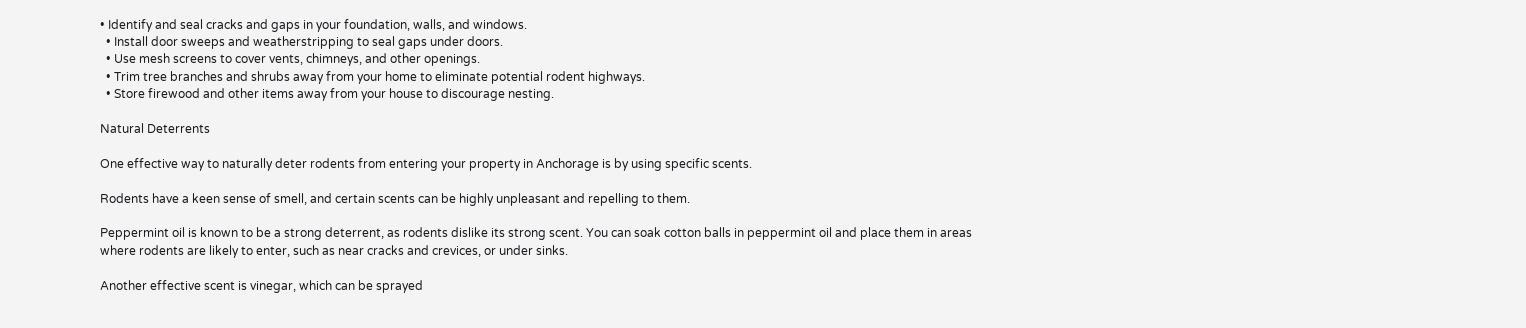• Identify and seal cracks and gaps in your foundation, walls, and windows.
  • Install door sweeps and weatherstripping to seal gaps under doors.
  • Use mesh screens to cover vents, chimneys, and other openings.
  • Trim tree branches and shrubs away from your home to eliminate potential rodent highways.
  • Store firewood and other items away from your house to discourage nesting.

Natural Deterrents

One effective way to naturally deter rodents from entering your property in Anchorage is by using specific scents.

Rodents have a keen sense of smell, and certain scents can be highly unpleasant and repelling to them.

Peppermint oil is known to be a strong deterrent, as rodents dislike its strong scent. You can soak cotton balls in peppermint oil and place them in areas where rodents are likely to enter, such as near cracks and crevices, or under sinks.

Another effective scent is vinegar, which can be sprayed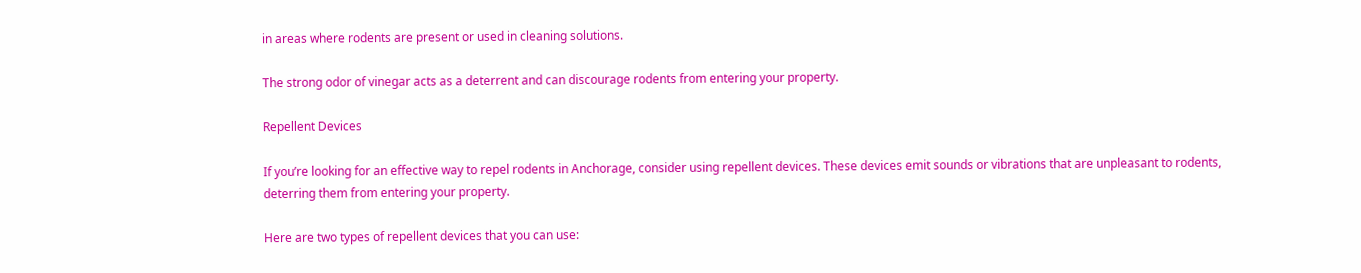in areas where rodents are present or used in cleaning solutions.

The strong odor of vinegar acts as a deterrent and can discourage rodents from entering your property.

Repellent Devices

If you’re looking for an effective way to repel rodents in Anchorage, consider using repellent devices. These devices emit sounds or vibrations that are unpleasant to rodents, deterring them from entering your property.

Here are two types of repellent devices that you can use: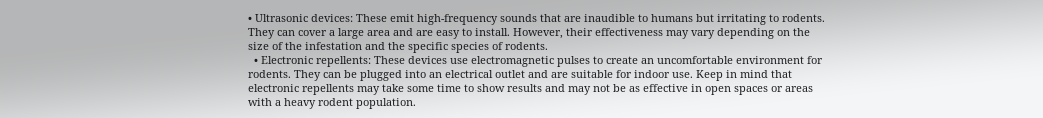• Ultrasonic devices: These emit high-frequency sounds that are inaudible to humans but irritating to rodents. They can cover a large area and are easy to install. However, their effectiveness may vary depending on the size of the infestation and the specific species of rodents.
  • Electronic repellents: These devices use electromagnetic pulses to create an uncomfortable environment for rodents. They can be plugged into an electrical outlet and are suitable for indoor use. Keep in mind that electronic repellents may take some time to show results and may not be as effective in open spaces or areas with a heavy rodent population.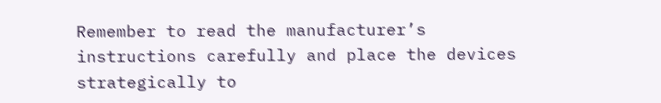Remember to read the manufacturer’s instructions carefully and place the devices strategically to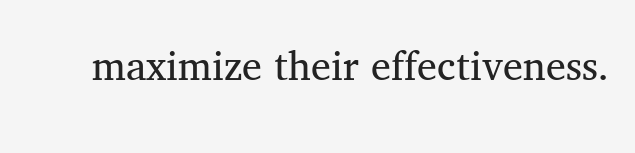maximize their effectiveness.